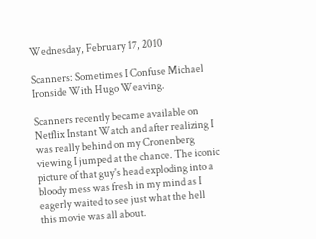Wednesday, February 17, 2010

Scanners: Sometimes I Confuse Michael Ironside With Hugo Weaving.

Scanners recently became available on Netflix Instant Watch and after realizing I was really behind on my Cronenberg viewing I jumped at the chance. The iconic picture of that guy's head exploding into a bloody mess was fresh in my mind as I eagerly waited to see just what the hell this movie was all about.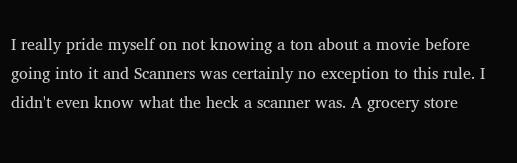I really pride myself on not knowing a ton about a movie before going into it and Scanners was certainly no exception to this rule. I didn't even know what the heck a scanner was. A grocery store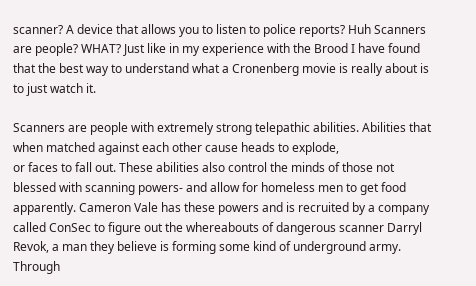scanner? A device that allows you to listen to police reports? Huh Scanners are people? WHAT? Just like in my experience with the Brood I have found that the best way to understand what a Cronenberg movie is really about is to just watch it.

Scanners are people with extremely strong telepathic abilities. Abilities that when matched against each other cause heads to explode,
or faces to fall out. These abilities also control the minds of those not blessed with scanning powers- and allow for homeless men to get food apparently. Cameron Vale has these powers and is recruited by a company called ConSec to figure out the whereabouts of dangerous scanner Darryl Revok, a man they believe is forming some kind of underground army. Through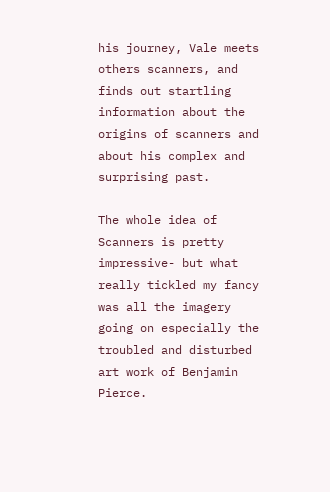his journey, Vale meets others scanners, and finds out startling information about the origins of scanners and about his complex and surprising past.

The whole idea of Scanners is pretty impressive- but what really tickled my fancy was all the imagery going on especially the troubled and disturbed art work of Benjamin Pierce.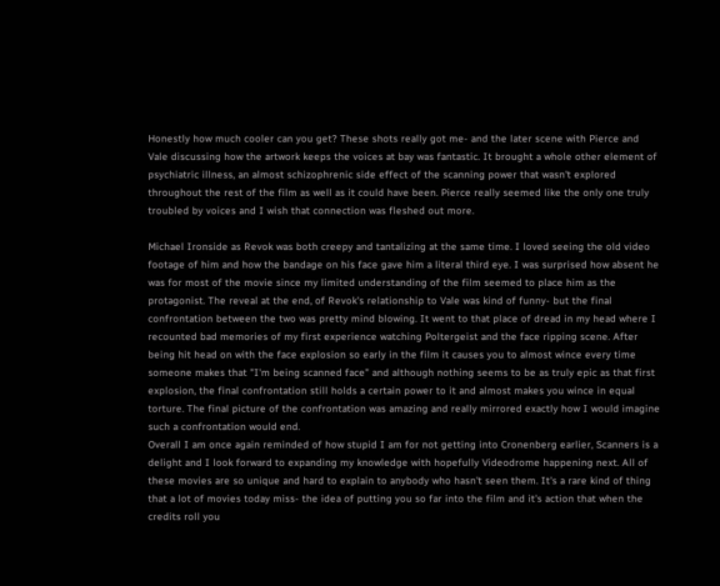Honestly how much cooler can you get? These shots really got me- and the later scene with Pierce and Vale discussing how the artwork keeps the voices at bay was fantastic. It brought a whole other element of psychiatric illness, an almost schizophrenic side effect of the scanning power that wasn't explored throughout the rest of the film as well as it could have been. Pierce really seemed like the only one truly troubled by voices and I wish that connection was fleshed out more.

Michael Ironside as Revok was both creepy and tantalizing at the same time. I loved seeing the old video footage of him and how the bandage on his face gave him a literal third eye. I was surprised how absent he was for most of the movie since my limited understanding of the film seemed to place him as the protagonist. The reveal at the end, of Revok's relationship to Vale was kind of funny- but the final confrontation between the two was pretty mind blowing. It went to that place of dread in my head where I recounted bad memories of my first experience watching Poltergeist and the face ripping scene. After being hit head on with the face explosion so early in the film it causes you to almost wince every time someone makes that "I'm being scanned face" and although nothing seems to be as truly epic as that first explosion, the final confrontation still holds a certain power to it and almost makes you wince in equal torture. The final picture of the confrontation was amazing and really mirrored exactly how I would imagine such a confrontation would end.
Overall I am once again reminded of how stupid I am for not getting into Cronenberg earlier, Scanners is a delight and I look forward to expanding my knowledge with hopefully Videodrome happening next. All of these movies are so unique and hard to explain to anybody who hasn't seen them. It's a rare kind of thing that a lot of movies today miss- the idea of putting you so far into the film and it's action that when the credits roll you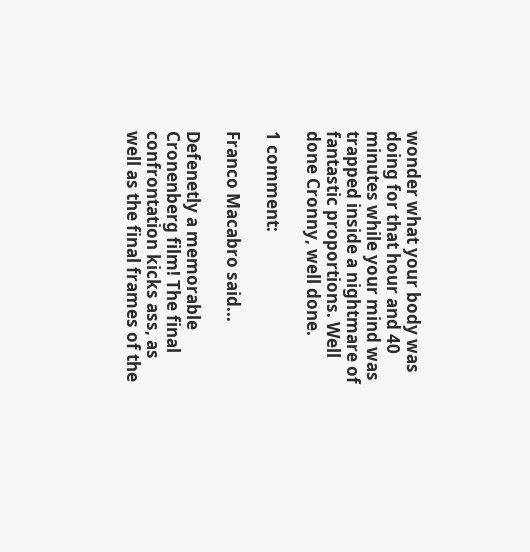wonder what your body was doing for that hour and 40 minutes while your mind was trapped inside a nightmare of fantastic proportions. Well done Cronny, well done.

1 comment:

Franco Macabro said...

Defenetly a memorable Cronenberg film! The final confrontation kicks ass, as well as the final frames of the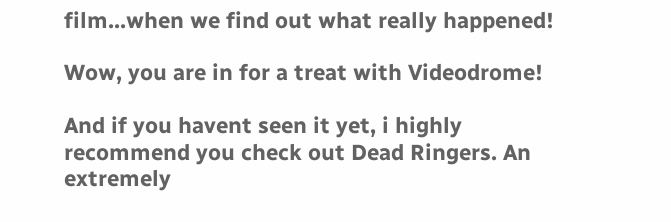film...when we find out what really happened!

Wow, you are in for a treat with Videodrome!

And if you havent seen it yet, i highly recommend you check out Dead Ringers. An extremely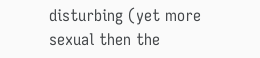disturbing (yet more sexual then the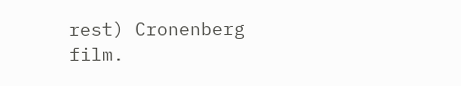rest) Cronenberg film.